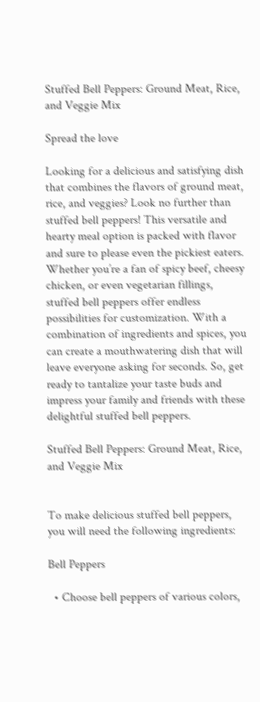Stuffed Bell Peppers: Ground Meat, Rice, and Veggie Mix

Spread the love

Looking for a delicious and satisfying dish that combines the flavors of ground meat, rice, and veggies? Look no further than stuffed bell peppers! This versatile and hearty meal option is packed with flavor and sure to please even the pickiest eaters. Whether you’re a fan of spicy beef, cheesy chicken, or even vegetarian fillings, stuffed bell peppers offer endless possibilities for customization. With a combination of ingredients and spices, you can create a mouthwatering dish that will leave everyone asking for seconds. So, get ready to tantalize your taste buds and impress your family and friends with these delightful stuffed bell peppers.

Stuffed Bell Peppers: Ground Meat, Rice, and Veggie Mix


To make delicious stuffed bell peppers, you will need the following ingredients:

Bell Peppers

  • Choose bell peppers of various colors,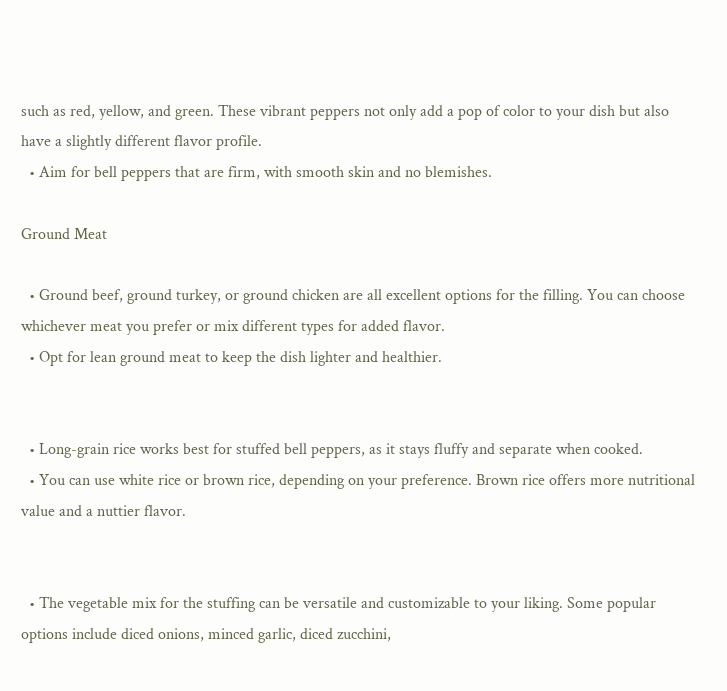such as red, yellow, and green. These vibrant peppers not only add a pop of color to your dish but also have a slightly different flavor profile.
  • Aim for bell peppers that are firm, with smooth skin and no blemishes.

Ground Meat

  • Ground beef, ground turkey, or ground chicken are all excellent options for the filling. You can choose whichever meat you prefer or mix different types for added flavor.
  • Opt for lean ground meat to keep the dish lighter and healthier.


  • Long-grain rice works best for stuffed bell peppers, as it stays fluffy and separate when cooked.
  • You can use white rice or brown rice, depending on your preference. Brown rice offers more nutritional value and a nuttier flavor.


  • The vegetable mix for the stuffing can be versatile and customizable to your liking. Some popular options include diced onions, minced garlic, diced zucchini,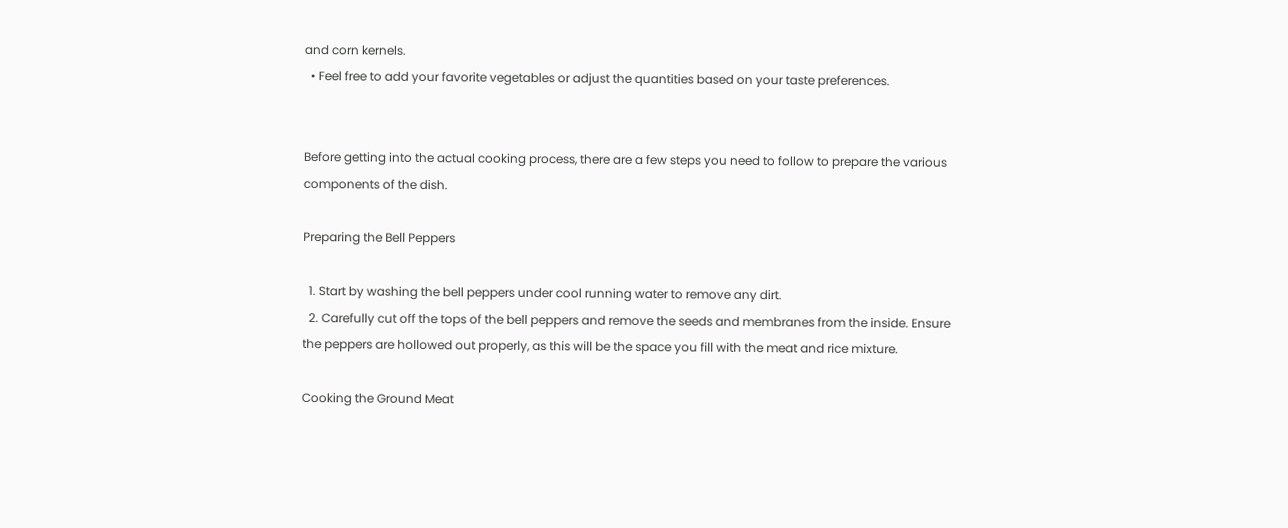and corn kernels.
  • Feel free to add your favorite vegetables or adjust the quantities based on your taste preferences.


Before getting into the actual cooking process, there are a few steps you need to follow to prepare the various components of the dish.

Preparing the Bell Peppers

  1. Start by washing the bell peppers under cool running water to remove any dirt.
  2. Carefully cut off the tops of the bell peppers and remove the seeds and membranes from the inside. Ensure the peppers are hollowed out properly, as this will be the space you fill with the meat and rice mixture.

Cooking the Ground Meat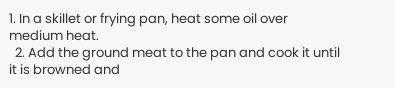1. In a skillet or frying pan, heat some oil over medium heat.
  2. Add the ground meat to the pan and cook it until it is browned and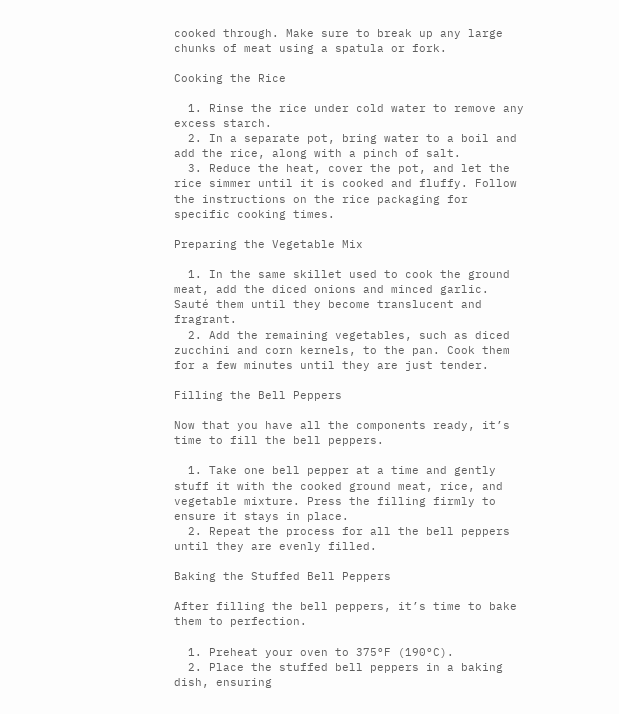cooked through. Make sure to break up any large chunks of meat using a spatula or fork.

Cooking the Rice

  1. Rinse the rice under cold water to remove any excess starch.
  2. In a separate pot, bring water to a boil and add the rice, along with a pinch of salt.
  3. Reduce the heat, cover the pot, and let the rice simmer until it is cooked and fluffy. Follow the instructions on the rice packaging for specific cooking times.

Preparing the Vegetable Mix

  1. In the same skillet used to cook the ground meat, add the diced onions and minced garlic. Sauté them until they become translucent and fragrant.
  2. Add the remaining vegetables, such as diced zucchini and corn kernels, to the pan. Cook them for a few minutes until they are just tender.

Filling the Bell Peppers

Now that you have all the components ready, it’s time to fill the bell peppers.

  1. Take one bell pepper at a time and gently stuff it with the cooked ground meat, rice, and vegetable mixture. Press the filling firmly to ensure it stays in place.
  2. Repeat the process for all the bell peppers until they are evenly filled.

Baking the Stuffed Bell Peppers

After filling the bell peppers, it’s time to bake them to perfection.

  1. Preheat your oven to 375°F (190°C).
  2. Place the stuffed bell peppers in a baking dish, ensuring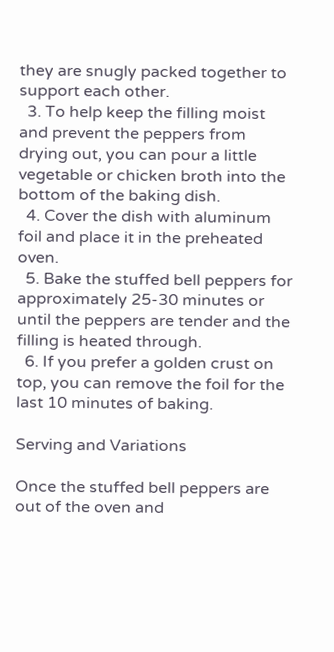they are snugly packed together to support each other.
  3. To help keep the filling moist and prevent the peppers from drying out, you can pour a little vegetable or chicken broth into the bottom of the baking dish.
  4. Cover the dish with aluminum foil and place it in the preheated oven.
  5. Bake the stuffed bell peppers for approximately 25-30 minutes or until the peppers are tender and the filling is heated through.
  6. If you prefer a golden crust on top, you can remove the foil for the last 10 minutes of baking.

Serving and Variations

Once the stuffed bell peppers are out of the oven and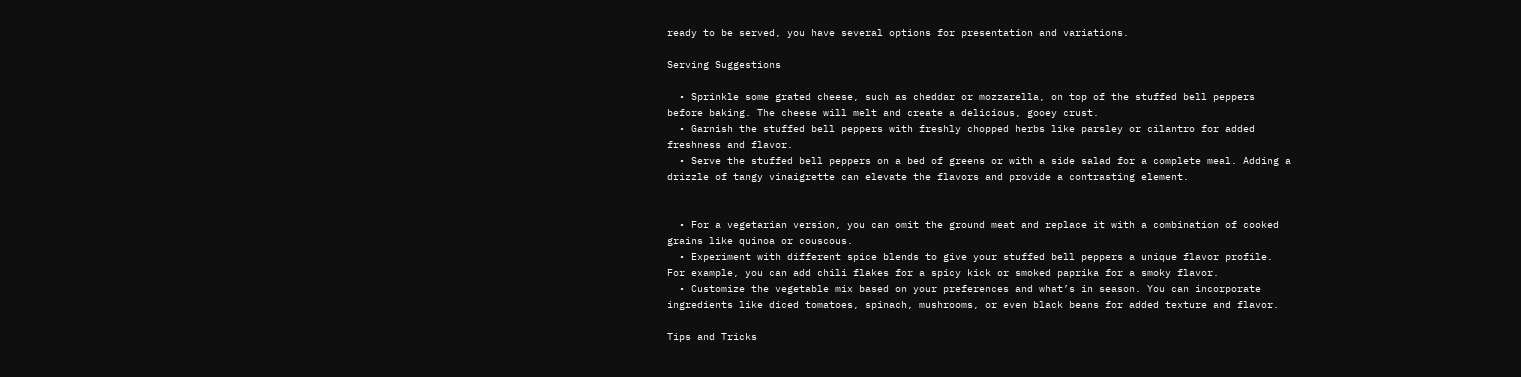ready to be served, you have several options for presentation and variations.

Serving Suggestions

  • Sprinkle some grated cheese, such as cheddar or mozzarella, on top of the stuffed bell peppers before baking. The cheese will melt and create a delicious, gooey crust.
  • Garnish the stuffed bell peppers with freshly chopped herbs like parsley or cilantro for added freshness and flavor.
  • Serve the stuffed bell peppers on a bed of greens or with a side salad for a complete meal. Adding a drizzle of tangy vinaigrette can elevate the flavors and provide a contrasting element.


  • For a vegetarian version, you can omit the ground meat and replace it with a combination of cooked grains like quinoa or couscous.
  • Experiment with different spice blends to give your stuffed bell peppers a unique flavor profile. For example, you can add chili flakes for a spicy kick or smoked paprika for a smoky flavor.
  • Customize the vegetable mix based on your preferences and what’s in season. You can incorporate ingredients like diced tomatoes, spinach, mushrooms, or even black beans for added texture and flavor.

Tips and Tricks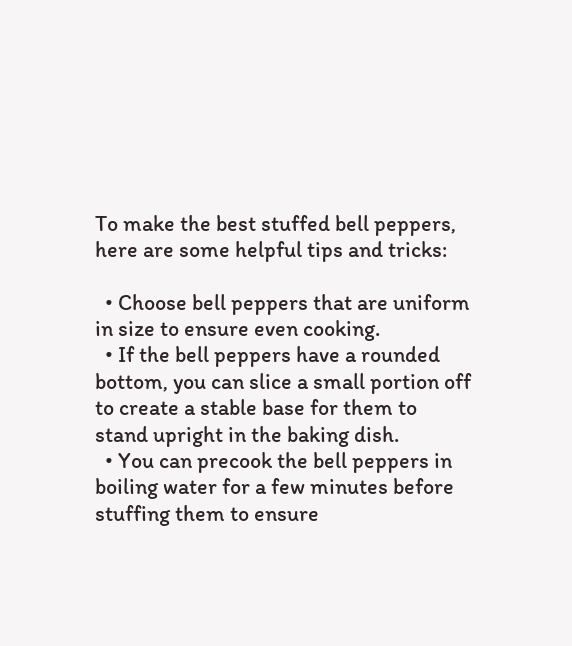To make the best stuffed bell peppers, here are some helpful tips and tricks:

  • Choose bell peppers that are uniform in size to ensure even cooking.
  • If the bell peppers have a rounded bottom, you can slice a small portion off to create a stable base for them to stand upright in the baking dish.
  • You can precook the bell peppers in boiling water for a few minutes before stuffing them to ensure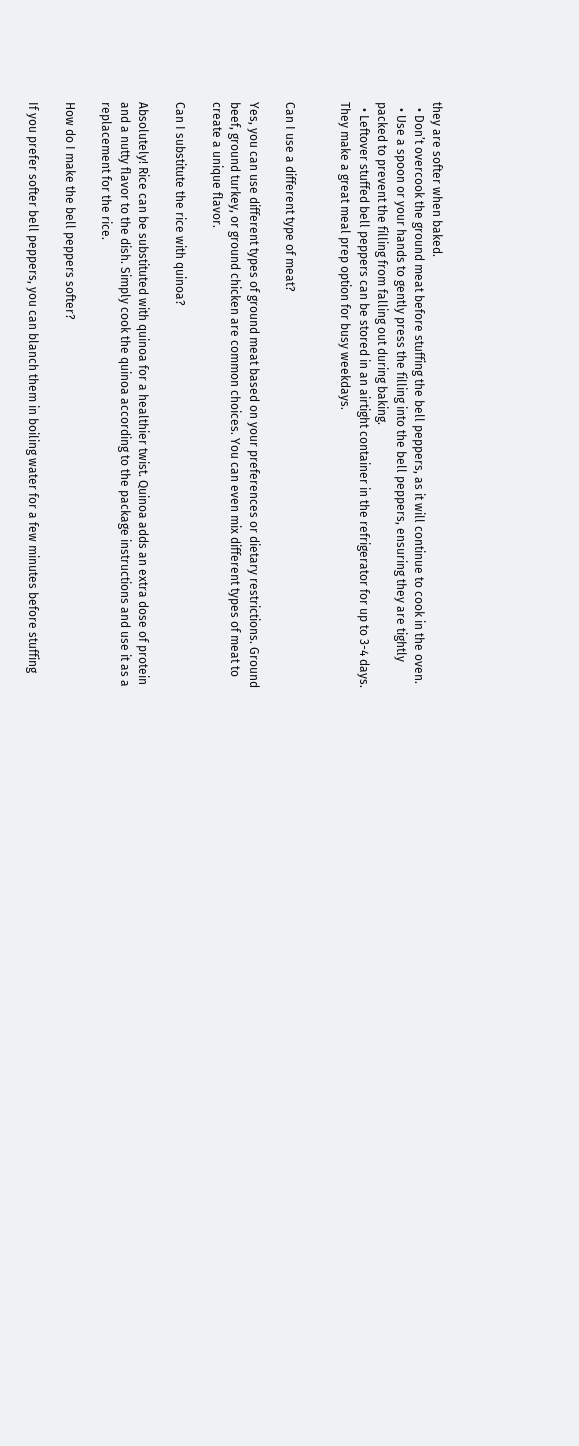they are softer when baked.
  • Don’t overcook the ground meat before stuffing the bell peppers, as it will continue to cook in the oven.
  • Use a spoon or your hands to gently press the filling into the bell peppers, ensuring they are tightly packed to prevent the filling from falling out during baking.
  • Leftover stuffed bell peppers can be stored in an airtight container in the refrigerator for up to 3-4 days. They make a great meal prep option for busy weekdays.


Can I use a different type of meat?

Yes, you can use different types of ground meat based on your preferences or dietary restrictions. Ground beef, ground turkey, or ground chicken are common choices. You can even mix different types of meat to create a unique flavor.

Can I substitute the rice with quinoa?

Absolutely! Rice can be substituted with quinoa for a healthier twist. Quinoa adds an extra dose of protein and a nutty flavor to the dish. Simply cook the quinoa according to the package instructions and use it as a replacement for the rice.

How do I make the bell peppers softer?

If you prefer softer bell peppers, you can blanch them in boiling water for a few minutes before stuffing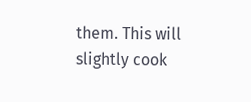them. This will slightly cook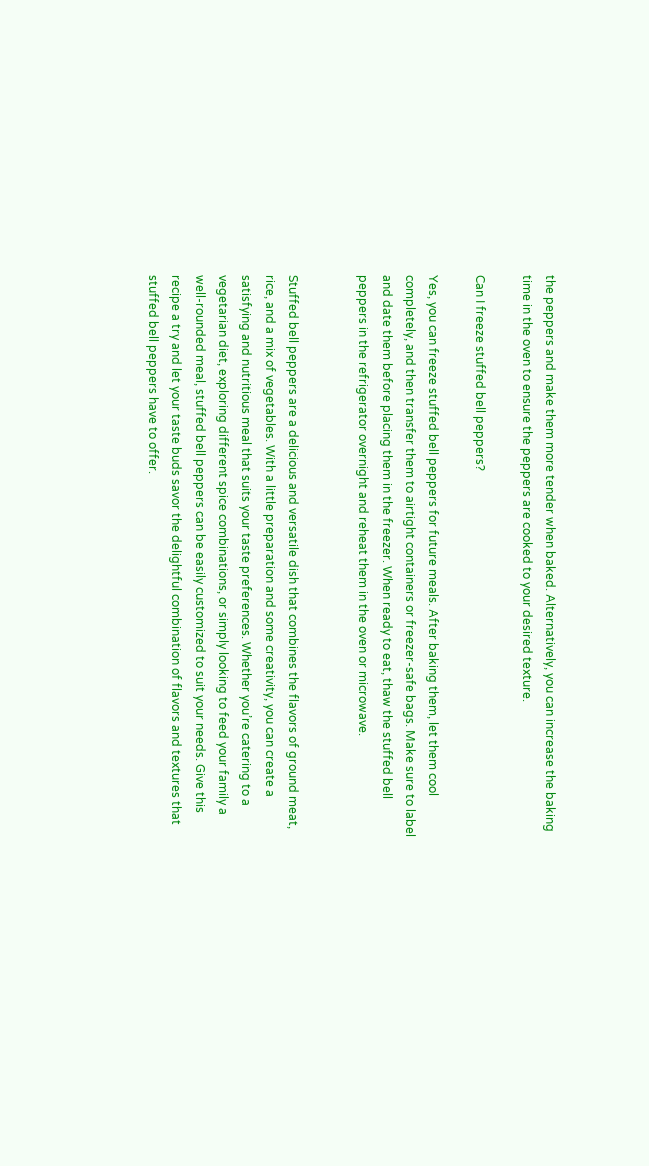the peppers and make them more tender when baked. Alternatively, you can increase the baking time in the oven to ensure the peppers are cooked to your desired texture.

Can I freeze stuffed bell peppers?

Yes, you can freeze stuffed bell peppers for future meals. After baking them, let them cool completely, and then transfer them to airtight containers or freezer-safe bags. Make sure to label and date them before placing them in the freezer. When ready to eat, thaw the stuffed bell peppers in the refrigerator overnight and reheat them in the oven or microwave.


Stuffed bell peppers are a delicious and versatile dish that combines the flavors of ground meat, rice, and a mix of vegetables. With a little preparation and some creativity, you can create a satisfying and nutritious meal that suits your taste preferences. Whether you’re catering to a vegetarian diet, exploring different spice combinations, or simply looking to feed your family a well-rounded meal, stuffed bell peppers can be easily customized to suit your needs. Give this recipe a try and let your taste buds savor the delightful combination of flavors and textures that stuffed bell peppers have to offer.